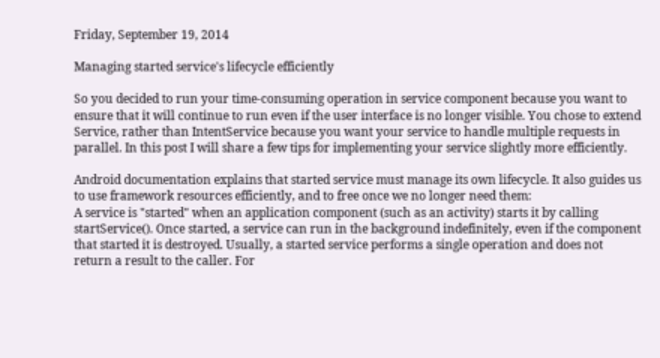Friday, September 19, 2014

Managing started service's lifecycle efficiently

So you decided to run your time-consuming operation in service component because you want to ensure that it will continue to run even if the user interface is no longer visible. You chose to extend Service, rather than IntentService because you want your service to handle multiple requests in parallel. In this post I will share a few tips for implementing your service slightly more efficiently.

Android documentation explains that started service must manage its own lifecycle. It also guides us to use framework resources efficiently, and to free once we no longer need them:
A service is "started" when an application component (such as an activity) starts it by calling startService(). Once started, a service can run in the background indefinitely, even if the component that started it is destroyed. Usually, a started service performs a single operation and does not return a result to the caller. For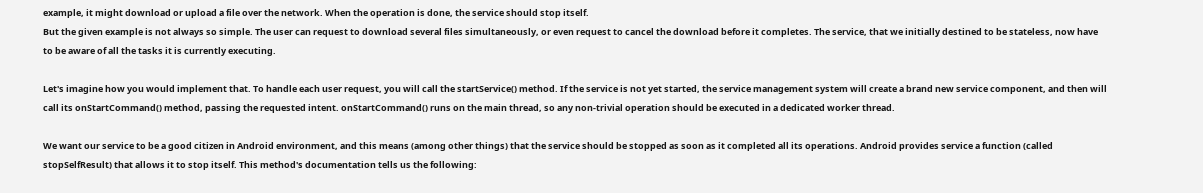example, it might download or upload a file over the network. When the operation is done, the service should stop itself.
But the given example is not always so simple. The user can request to download several files simultaneously, or even request to cancel the download before it completes. The service, that we initially destined to be stateless, now have to be aware of all the tasks it is currently executing.

Let's imagine how you would implement that. To handle each user request, you will call the startService() method. If the service is not yet started, the service management system will create a brand new service component, and then will call its onStartCommand() method, passing the requested intent. onStartCommand() runs on the main thread, so any non-trivial operation should be executed in a dedicated worker thread.

We want our service to be a good citizen in Android environment, and this means (among other things) that the service should be stopped as soon as it completed all its operations. Android provides service a function (called stopSelfResult) that allows it to stop itself. This method's documentation tells us the following: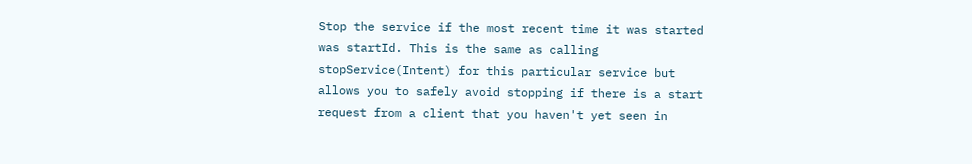Stop the service if the most recent time it was started was startId. This is the same as calling stopService(Intent) for this particular service but allows you to safely avoid stopping if there is a start request from a client that you haven't yet seen in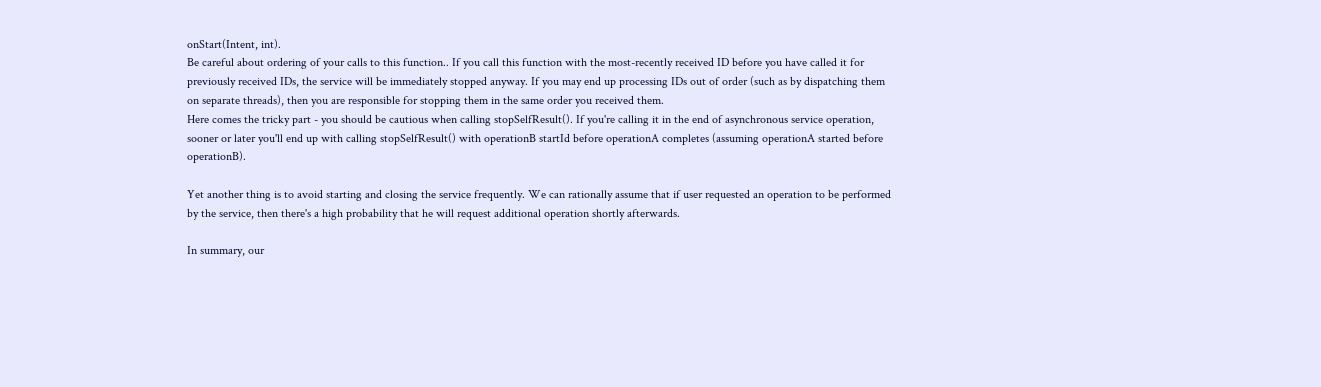onStart(Intent, int).
Be careful about ordering of your calls to this function.. If you call this function with the most-recently received ID before you have called it for previously received IDs, the service will be immediately stopped anyway. If you may end up processing IDs out of order (such as by dispatching them on separate threads), then you are responsible for stopping them in the same order you received them.
Here comes the tricky part - you should be cautious when calling stopSelfResult(). If you're calling it in the end of asynchronous service operation, sooner or later you'll end up with calling stopSelfResult() with operationB startId before operationA completes (assuming operationA started before operationB).

Yet another thing is to avoid starting and closing the service frequently. We can rationally assume that if user requested an operation to be performed by the service, then there's a high probability that he will request additional operation shortly afterwards.

In summary, our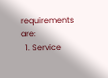requirements are:
  1. Service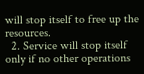will stop itself to free up the resources.
  2. Service will stop itself only if no other operations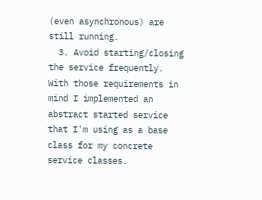(even asynchronous) are still running.
  3. Avoid starting/closing the service frequently.
With those requirements in mind I implemented an abstract started service that I'm using as a base class for my concrete service classes.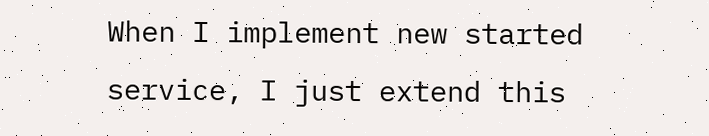When I implement new started service, I just extend this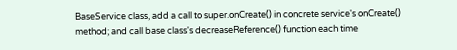BaseService class, add a call to super.onCreate() in concrete service's onCreate() method; and call base class's decreaseReference() function each time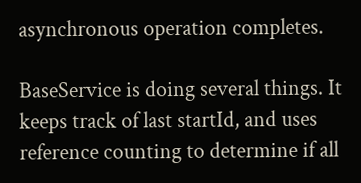asynchronous operation completes.

BaseService is doing several things. It keeps track of last startId, and uses reference counting to determine if all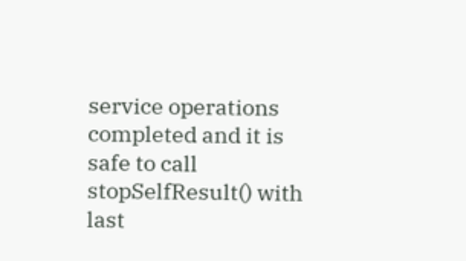service operations completed and it is safe to call stopSelfResult() with last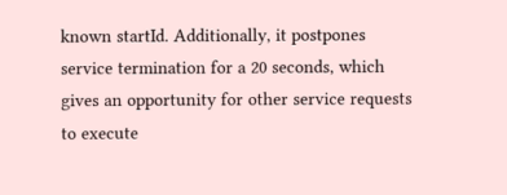known startId. Additionally, it postpones service termination for a 20 seconds, which gives an opportunity for other service requests to execute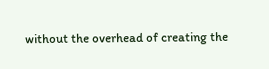without the overhead of creating the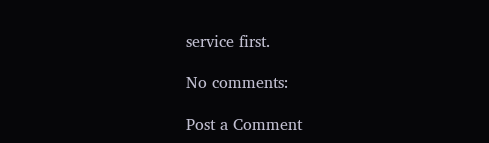service first.

No comments:

Post a Comment